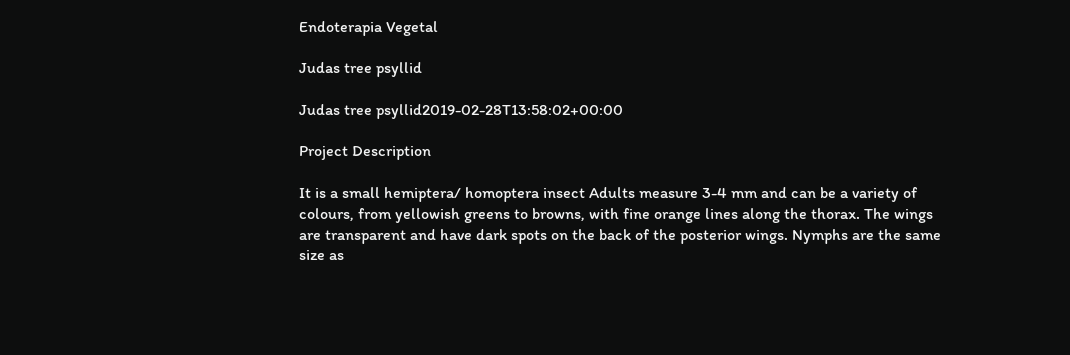Endoterapia Vegetal

Judas tree psyllid

Judas tree psyllid2019-02-28T13:58:02+00:00

Project Description

It is a small hemiptera/ homoptera insect Adults measure 3-4 mm and can be a variety of colours, from yellowish greens to browns, with fine orange lines along the thorax. The wings are transparent and have dark spots on the back of the posterior wings. Nymphs are the same size as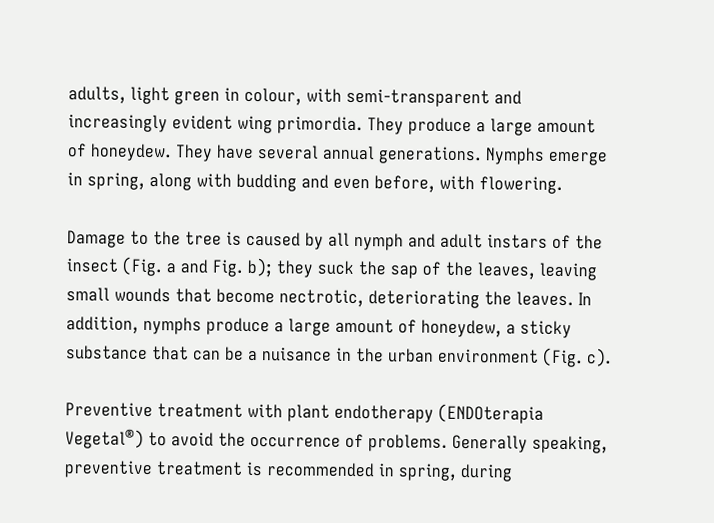adults, light green in colour, with semi-transparent and increasingly evident wing primordia. They produce a large amount of honeydew. They have several annual generations. Nymphs emerge in spring, along with budding and even before, with flowering.

Damage to the tree is caused by all nymph and adult instars of the insect (Fig. a and Fig. b); they suck the sap of the leaves, leaving small wounds that become nectrotic, deteriorating the leaves. In addition, nymphs produce a large amount of honeydew, a sticky substance that can be a nuisance in the urban environment (Fig. c).

Preventive treatment with plant endotherapy (ENDOterapia Vegetal®) to avoid the occurrence of problems. Generally speaking, preventive treatment is recommended in spring, during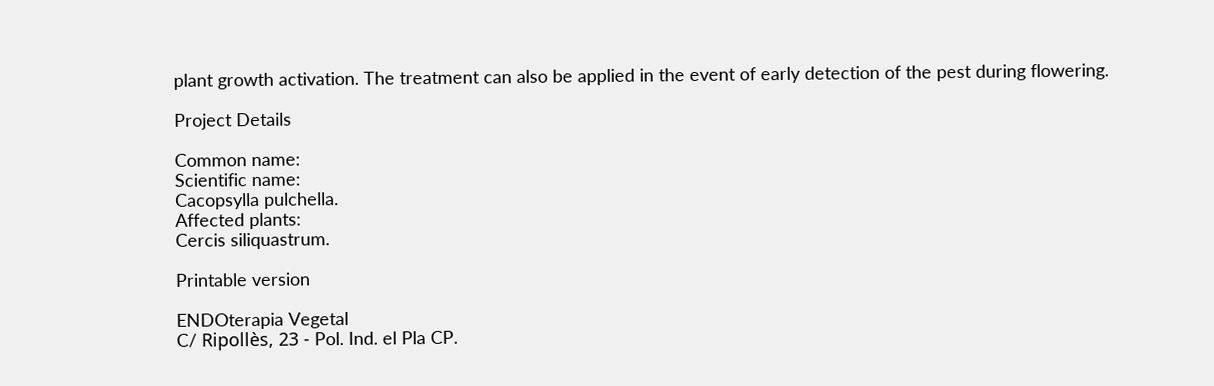plant growth activation. The treatment can also be applied in the event of early detection of the pest during flowering.

Project Details

Common name:
Scientific name:
Cacopsylla pulchella.
Affected plants:
Cercis siliquastrum.

Printable version

ENDOterapia Vegetal
C/ Ripollès, 23 - Pol. Ind. el Pla CP.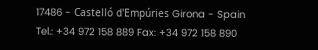17486 - Castelló d'Empúries Girona - Spain
Tel.: +34 972 158 889 Fax: +34 972 158 890